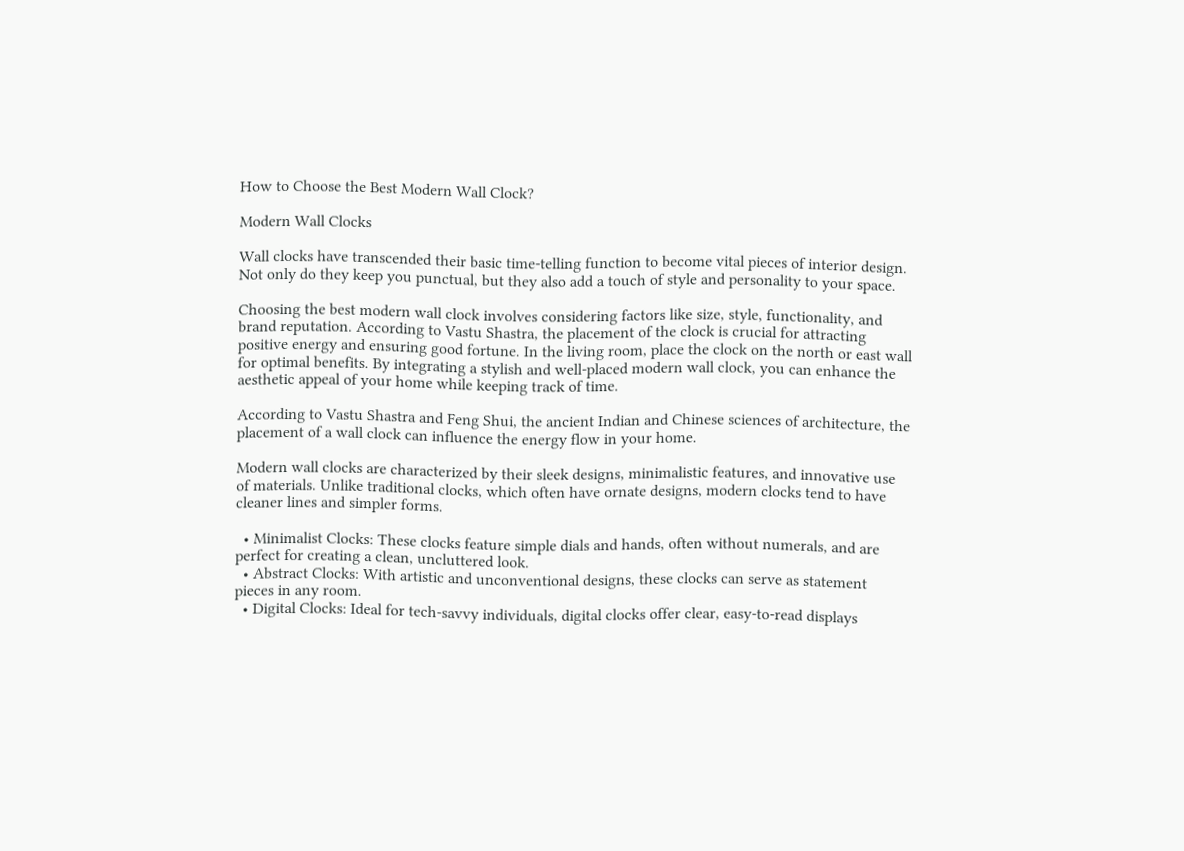How to Choose the Best Modern Wall Clock?

Modern Wall Clocks

Wall clocks have transcended their basic time-telling function to become vital pieces of interior design. Not only do they keep you punctual, but they also add a touch of style and personality to your space.

Choosing the best modern wall clock involves considering factors like size, style, functionality, and brand reputation. According to Vastu Shastra, the placement of the clock is crucial for attracting positive energy and ensuring good fortune. In the living room, place the clock on the north or east wall for optimal benefits. By integrating a stylish and well-placed modern wall clock, you can enhance the aesthetic appeal of your home while keeping track of time.

According to Vastu Shastra and Feng Shui, the ancient Indian and Chinese sciences of architecture, the placement of a wall clock can influence the energy flow in your home.

Modern wall clocks are characterized by their sleek designs, minimalistic features, and innovative use of materials. Unlike traditional clocks, which often have ornate designs, modern clocks tend to have cleaner lines and simpler forms.

  • Minimalist Clocks: These clocks feature simple dials and hands, often without numerals, and are perfect for creating a clean, uncluttered look.
  • Abstract Clocks: With artistic and unconventional designs, these clocks can serve as statement pieces in any room.
  • Digital Clocks: Ideal for tech-savvy individuals, digital clocks offer clear, easy-to-read displays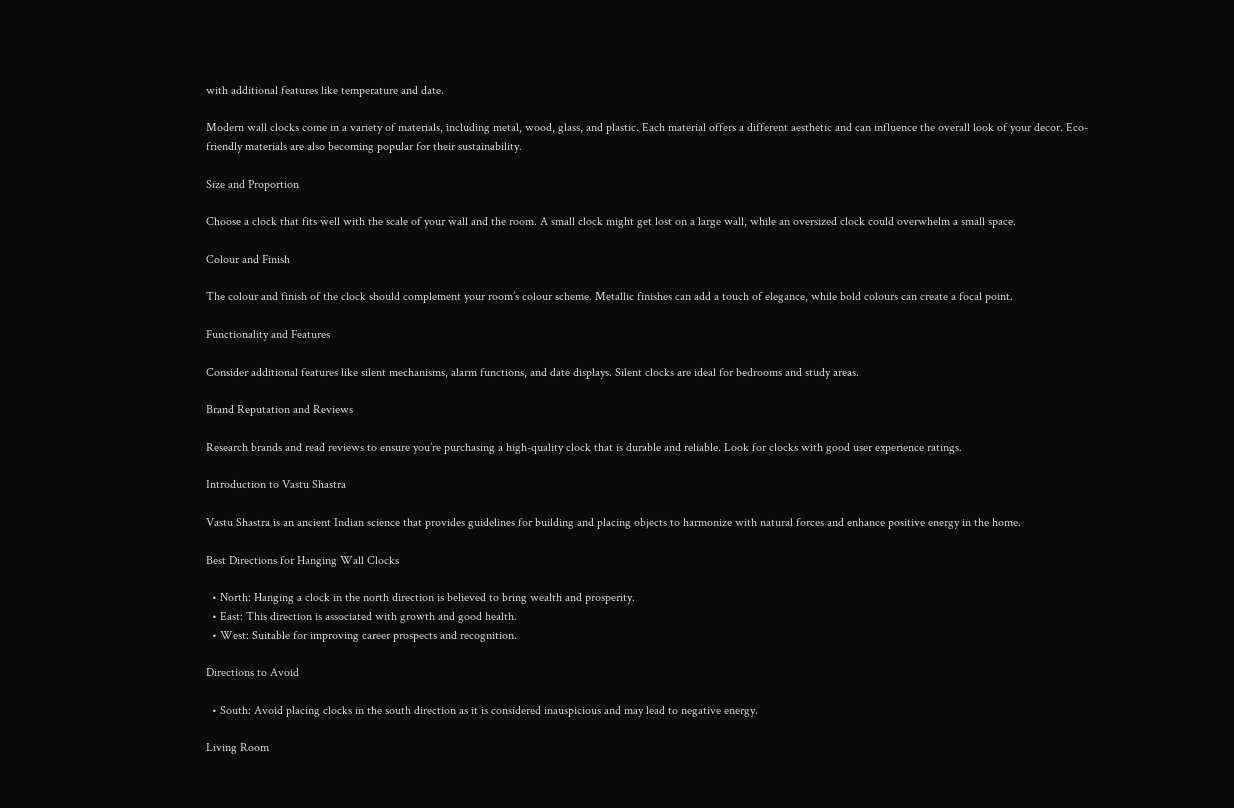with additional features like temperature and date.

Modern wall clocks come in a variety of materials, including metal, wood, glass, and plastic. Each material offers a different aesthetic and can influence the overall look of your decor. Eco-friendly materials are also becoming popular for their sustainability.

Size and Proportion

Choose a clock that fits well with the scale of your wall and the room. A small clock might get lost on a large wall, while an oversized clock could overwhelm a small space.

Colour and Finish

The colour and finish of the clock should complement your room’s colour scheme. Metallic finishes can add a touch of elegance, while bold colours can create a focal point.

Functionality and Features

Consider additional features like silent mechanisms, alarm functions, and date displays. Silent clocks are ideal for bedrooms and study areas.

Brand Reputation and Reviews

Research brands and read reviews to ensure you’re purchasing a high-quality clock that is durable and reliable. Look for clocks with good user experience ratings.

Introduction to Vastu Shastra

Vastu Shastra is an ancient Indian science that provides guidelines for building and placing objects to harmonize with natural forces and enhance positive energy in the home.

Best Directions for Hanging Wall Clocks

  • North: Hanging a clock in the north direction is believed to bring wealth and prosperity.
  • East: This direction is associated with growth and good health.
  • West: Suitable for improving career prospects and recognition.

Directions to Avoid

  • South: Avoid placing clocks in the south direction as it is considered inauspicious and may lead to negative energy.

Living Room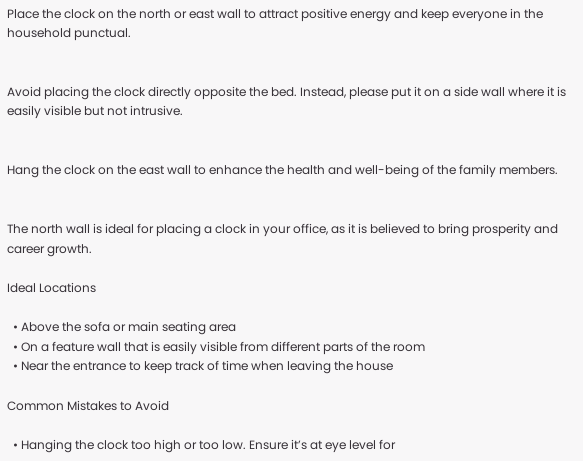Place the clock on the north or east wall to attract positive energy and keep everyone in the household punctual.


Avoid placing the clock directly opposite the bed. Instead, please put it on a side wall where it is easily visible but not intrusive.


Hang the clock on the east wall to enhance the health and well-being of the family members.


The north wall is ideal for placing a clock in your office, as it is believed to bring prosperity and career growth.

Ideal Locations

  • Above the sofa or main seating area
  • On a feature wall that is easily visible from different parts of the room
  • Near the entrance to keep track of time when leaving the house

Common Mistakes to Avoid

  • Hanging the clock too high or too low. Ensure it’s at eye level for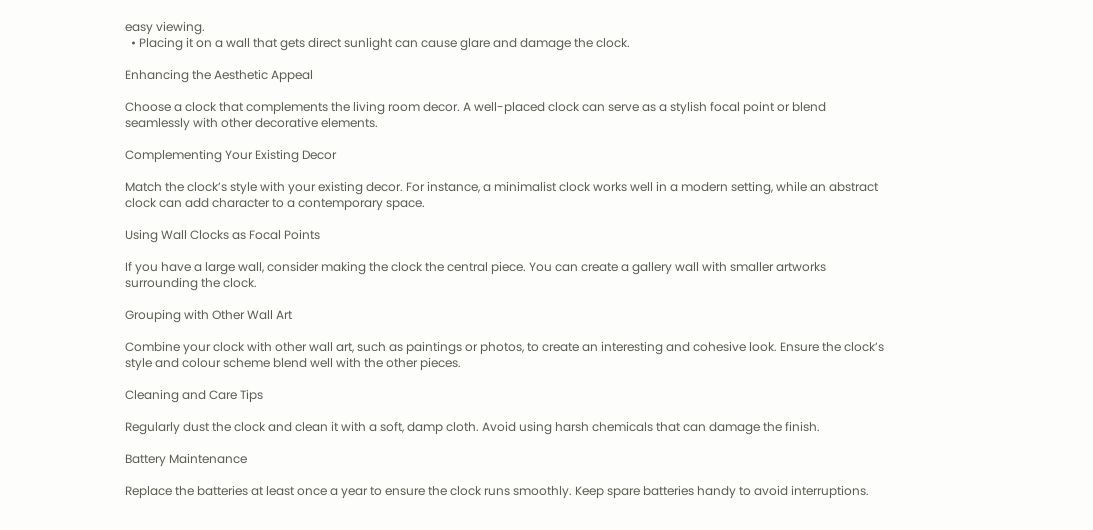easy viewing.
  • Placing it on a wall that gets direct sunlight can cause glare and damage the clock.

Enhancing the Aesthetic Appeal

Choose a clock that complements the living room decor. A well-placed clock can serve as a stylish focal point or blend seamlessly with other decorative elements.

Complementing Your Existing Decor

Match the clock’s style with your existing decor. For instance, a minimalist clock works well in a modern setting, while an abstract clock can add character to a contemporary space.

Using Wall Clocks as Focal Points

If you have a large wall, consider making the clock the central piece. You can create a gallery wall with smaller artworks surrounding the clock.

Grouping with Other Wall Art

Combine your clock with other wall art, such as paintings or photos, to create an interesting and cohesive look. Ensure the clock’s style and colour scheme blend well with the other pieces.

Cleaning and Care Tips

Regularly dust the clock and clean it with a soft, damp cloth. Avoid using harsh chemicals that can damage the finish.

Battery Maintenance

Replace the batteries at least once a year to ensure the clock runs smoothly. Keep spare batteries handy to avoid interruptions.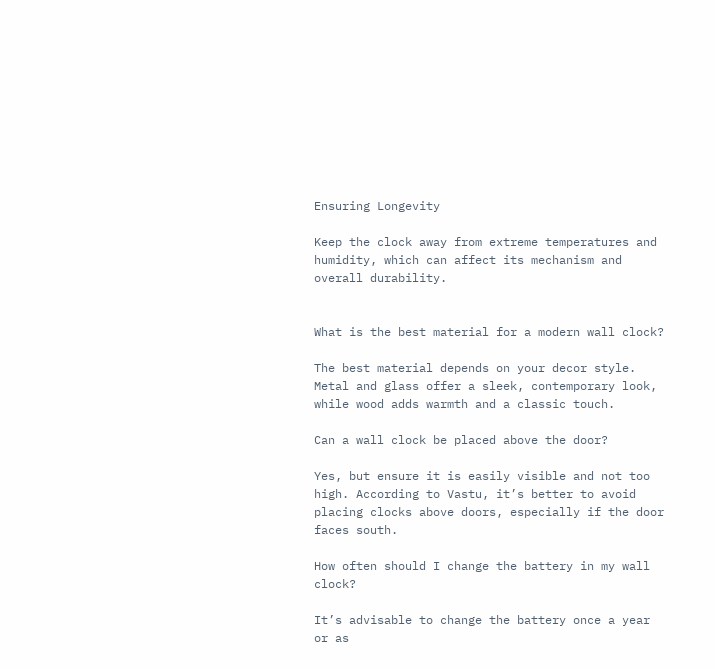Ensuring Longevity

Keep the clock away from extreme temperatures and humidity, which can affect its mechanism and overall durability.


What is the best material for a modern wall clock?

The best material depends on your decor style. Metal and glass offer a sleek, contemporary look, while wood adds warmth and a classic touch.

Can a wall clock be placed above the door?

Yes, but ensure it is easily visible and not too high. According to Vastu, it’s better to avoid placing clocks above doors, especially if the door faces south.

How often should I change the battery in my wall clock?

It’s advisable to change the battery once a year or as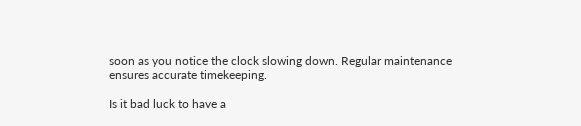soon as you notice the clock slowing down. Regular maintenance ensures accurate timekeeping.

Is it bad luck to have a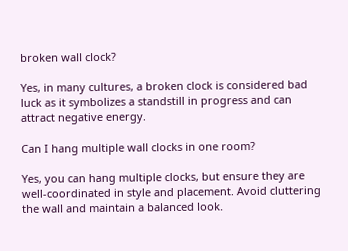broken wall clock?

Yes, in many cultures, a broken clock is considered bad luck as it symbolizes a standstill in progress and can attract negative energy.

Can I hang multiple wall clocks in one room?

Yes, you can hang multiple clocks, but ensure they are well-coordinated in style and placement. Avoid cluttering the wall and maintain a balanced look.